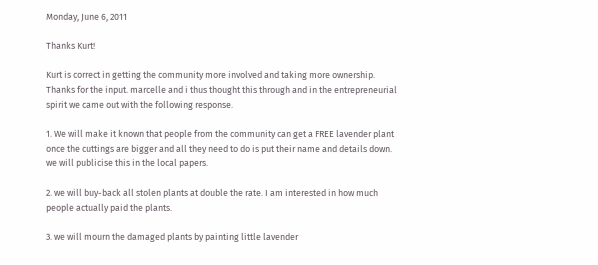Monday, June 6, 2011

Thanks Kurt!

Kurt is correct in getting the community more involved and taking more ownership. Thanks for the input. marcelle and i thus thought this through and in the entrepreneurial spirit we came out with the following response.

1. We will make it known that people from the community can get a FREE lavender plant once the cuttings are bigger and all they need to do is put their name and details down. we will publicise this in the local papers.

2. we will buy-back all stolen plants at double the rate. I am interested in how much people actually paid the plants.

3. we will mourn the damaged plants by painting little lavender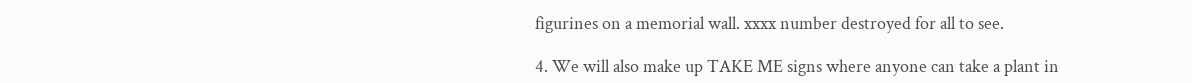figurines on a memorial wall. xxxx number destroyed for all to see.

4. We will also make up TAKE ME signs where anyone can take a plant in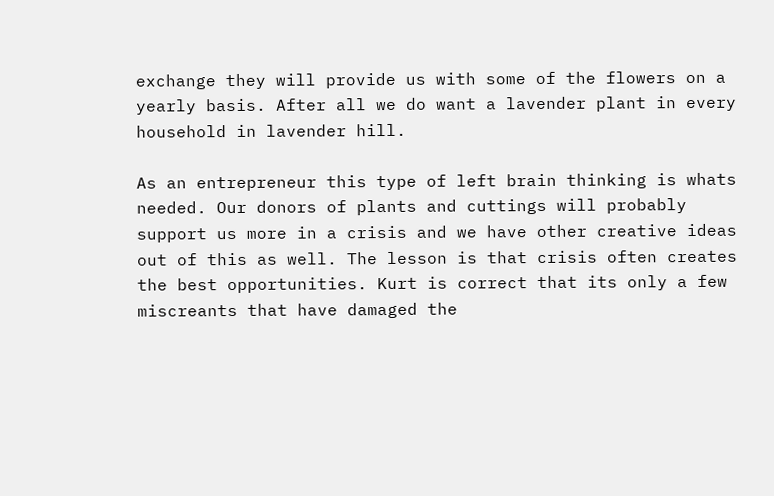exchange they will provide us with some of the flowers on a yearly basis. After all we do want a lavender plant in every household in lavender hill.

As an entrepreneur this type of left brain thinking is whats needed. Our donors of plants and cuttings will probably support us more in a crisis and we have other creative ideas out of this as well. The lesson is that crisis often creates the best opportunities. Kurt is correct that its only a few miscreants that have damaged the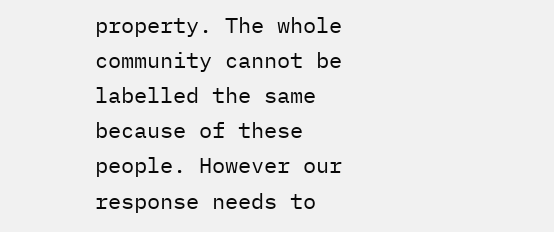property. The whole community cannot be labelled the same because of these people. However our response needs to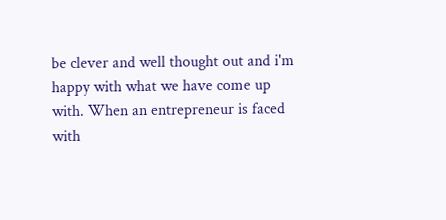be clever and well thought out and i'm happy with what we have come up with. When an entrepreneur is faced with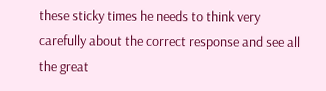these sticky times he needs to think very carefully about the correct response and see all the great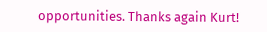opportunities. Thanks again Kurt!